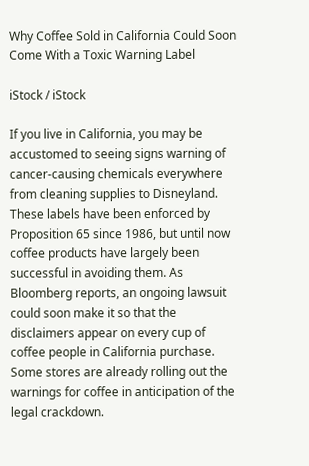Why Coffee Sold in California Could Soon Come With a Toxic Warning Label

iStock / iStock

If you live in California, you may be accustomed to seeing signs warning of cancer-causing chemicals everywhere from cleaning supplies to Disneyland. These labels have been enforced by Proposition 65 since 1986, but until now coffee products have largely been successful in avoiding them. As Bloomberg reports, an ongoing lawsuit could soon make it so that the disclaimers appear on every cup of coffee people in California purchase. Some stores are already rolling out the warnings for coffee in anticipation of the legal crackdown.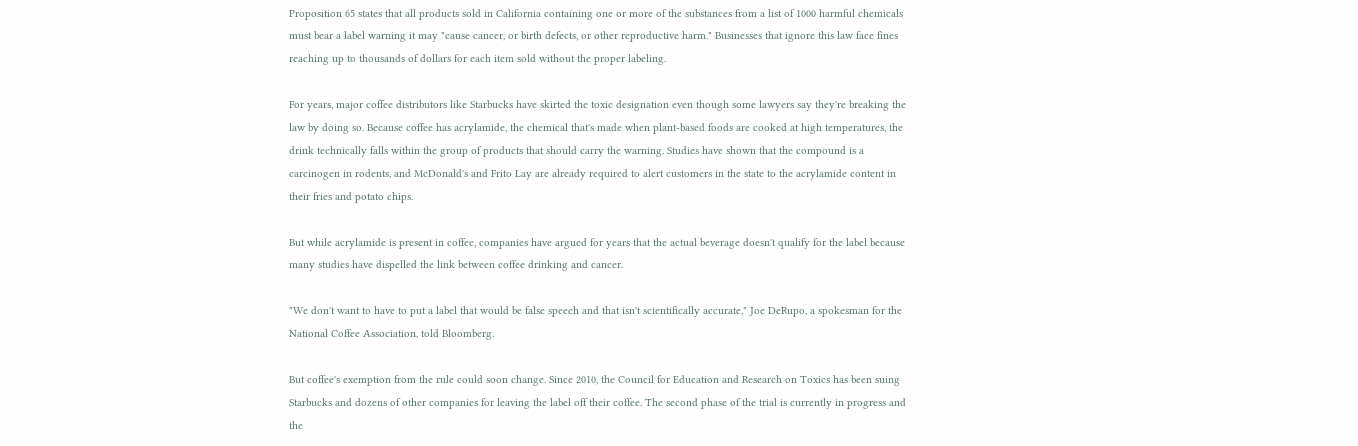Proposition 65 states that all products sold in California containing one or more of the substances from a list of 1000 harmful chemicals must bear a label warning it may "cause cancer, or birth defects, or other reproductive harm." Businesses that ignore this law face fines reaching up to thousands of dollars for each item sold without the proper labeling.

For years, major coffee distributors like Starbucks have skirted the toxic designation even though some lawyers say they're breaking the law by doing so. Because coffee has acrylamide, the chemical that's made when plant-based foods are cooked at high temperatures, the drink technically falls within the group of products that should carry the warning. Studies have shown that the compound is a carcinogen in rodents, and McDonald's and Frito Lay are already required to alert customers in the state to the acrylamide content in their fries and potato chips.

But while acrylamide is present in coffee, companies have argued for years that the actual beverage doesn't qualify for the label because many studies have dispelled the link between coffee drinking and cancer.

"We don't want to have to put a label that would be false speech and that isn't scientifically accurate," Joe DeRupo, a spokesman for the National Coffee Association, told Bloomberg.

But coffee's exemption from the rule could soon change. Since 2010, the Council for Education and Research on Toxics has been suing Starbucks and dozens of other companies for leaving the label off their coffee. The second phase of the trial is currently in progress and the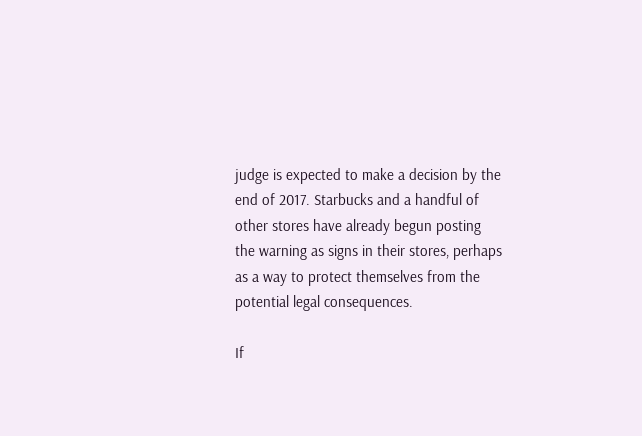judge is expected to make a decision by the end of 2017. Starbucks and a handful of other stores have already begun posting the warning as signs in their stores, perhaps as a way to protect themselves from the potential legal consequences.

If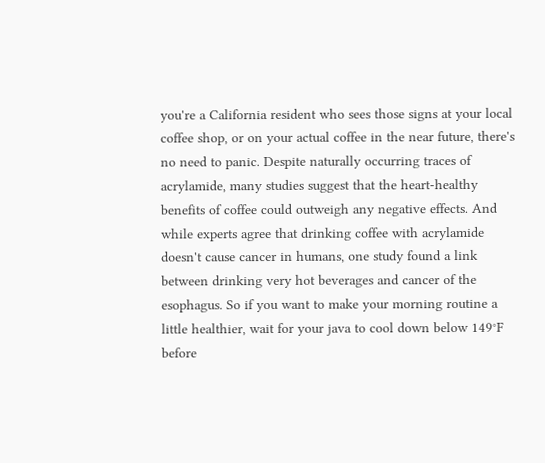you're a California resident who sees those signs at your local coffee shop, or on your actual coffee in the near future, there's no need to panic. Despite naturally occurring traces of acrylamide, many studies suggest that the heart-healthy benefits of coffee could outweigh any negative effects. And while experts agree that drinking coffee with acrylamide doesn't cause cancer in humans, one study found a link between drinking very hot beverages and cancer of the esophagus. So if you want to make your morning routine a little healthier, wait for your java to cool down below 149°F before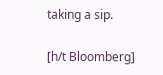taking a sip.

[h/t Bloomberg]